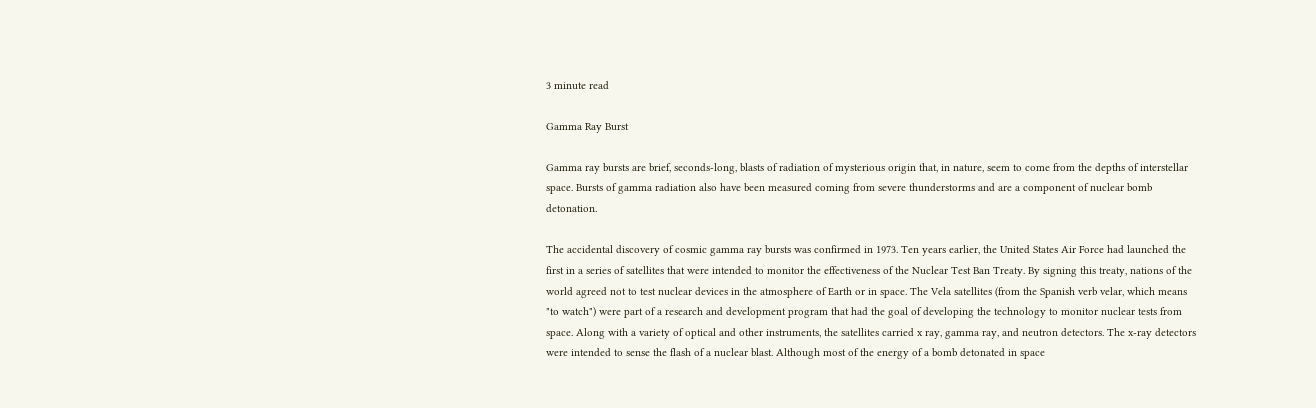3 minute read

Gamma Ray Burst

Gamma ray bursts are brief, seconds-long, blasts of radiation of mysterious origin that, in nature, seem to come from the depths of interstellar space. Bursts of gamma radiation also have been measured coming from severe thunderstorms and are a component of nuclear bomb detonation.

The accidental discovery of cosmic gamma ray bursts was confirmed in 1973. Ten years earlier, the United States Air Force had launched the first in a series of satellites that were intended to monitor the effectiveness of the Nuclear Test Ban Treaty. By signing this treaty, nations of the world agreed not to test nuclear devices in the atmosphere of Earth or in space. The Vela satellites (from the Spanish verb velar, which means "to watch") were part of a research and development program that had the goal of developing the technology to monitor nuclear tests from space. Along with a variety of optical and other instruments, the satellites carried x ray, gamma ray, and neutron detectors. The x-ray detectors were intended to sense the flash of a nuclear blast. Although most of the energy of a bomb detonated in space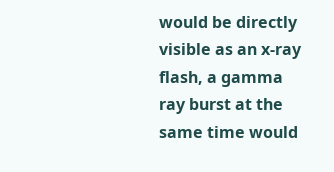would be directly visible as an x-ray flash, a gamma ray burst at the same time would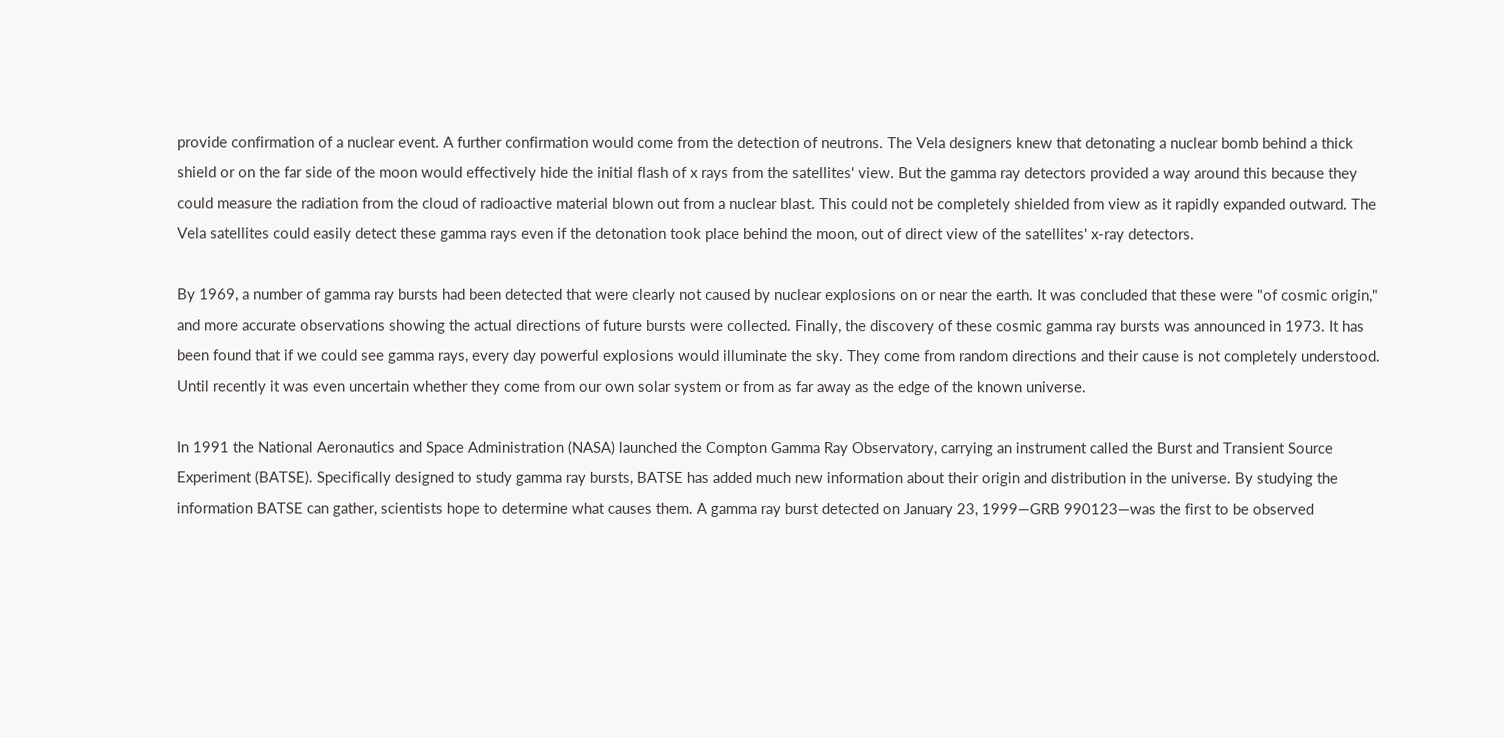provide confirmation of a nuclear event. A further confirmation would come from the detection of neutrons. The Vela designers knew that detonating a nuclear bomb behind a thick shield or on the far side of the moon would effectively hide the initial flash of x rays from the satellites' view. But the gamma ray detectors provided a way around this because they could measure the radiation from the cloud of radioactive material blown out from a nuclear blast. This could not be completely shielded from view as it rapidly expanded outward. The Vela satellites could easily detect these gamma rays even if the detonation took place behind the moon, out of direct view of the satellites' x-ray detectors.

By 1969, a number of gamma ray bursts had been detected that were clearly not caused by nuclear explosions on or near the earth. It was concluded that these were "of cosmic origin," and more accurate observations showing the actual directions of future bursts were collected. Finally, the discovery of these cosmic gamma ray bursts was announced in 1973. It has been found that if we could see gamma rays, every day powerful explosions would illuminate the sky. They come from random directions and their cause is not completely understood. Until recently it was even uncertain whether they come from our own solar system or from as far away as the edge of the known universe.

In 1991 the National Aeronautics and Space Administration (NASA) launched the Compton Gamma Ray Observatory, carrying an instrument called the Burst and Transient Source Experiment (BATSE). Specifically designed to study gamma ray bursts, BATSE has added much new information about their origin and distribution in the universe. By studying the information BATSE can gather, scientists hope to determine what causes them. A gamma ray burst detected on January 23, 1999—GRB 990123—was the first to be observed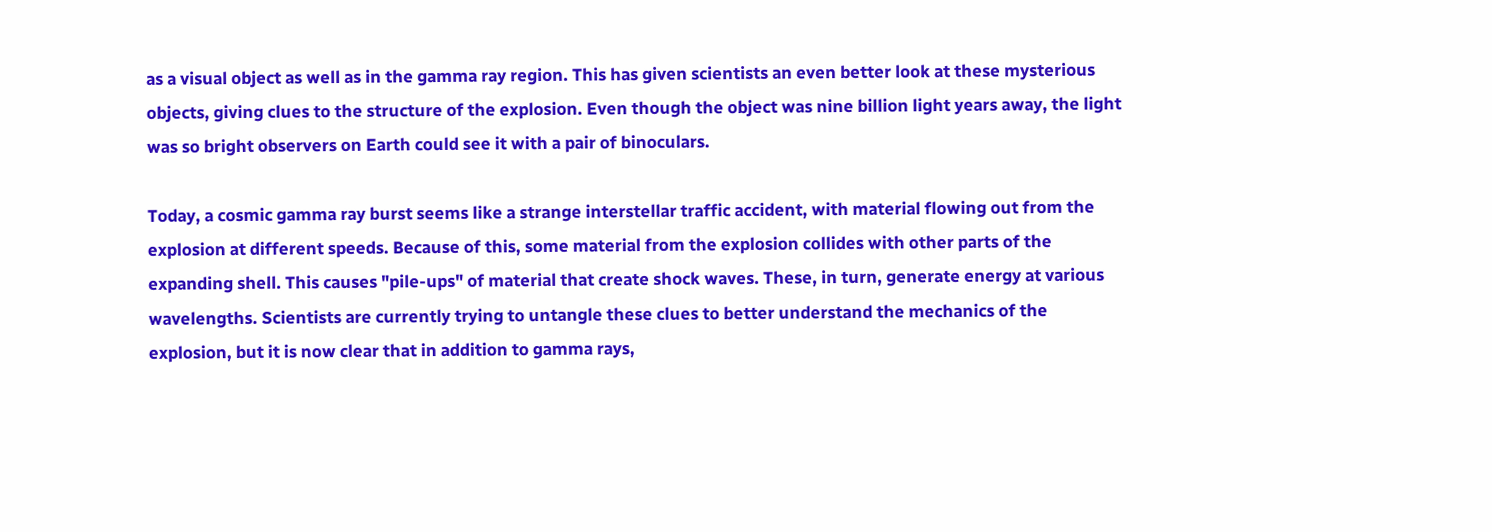as a visual object as well as in the gamma ray region. This has given scientists an even better look at these mysterious objects, giving clues to the structure of the explosion. Even though the object was nine billion light years away, the light was so bright observers on Earth could see it with a pair of binoculars.

Today, a cosmic gamma ray burst seems like a strange interstellar traffic accident, with material flowing out from the explosion at different speeds. Because of this, some material from the explosion collides with other parts of the expanding shell. This causes "pile-ups" of material that create shock waves. These, in turn, generate energy at various wavelengths. Scientists are currently trying to untangle these clues to better understand the mechanics of the explosion, but it is now clear that in addition to gamma rays,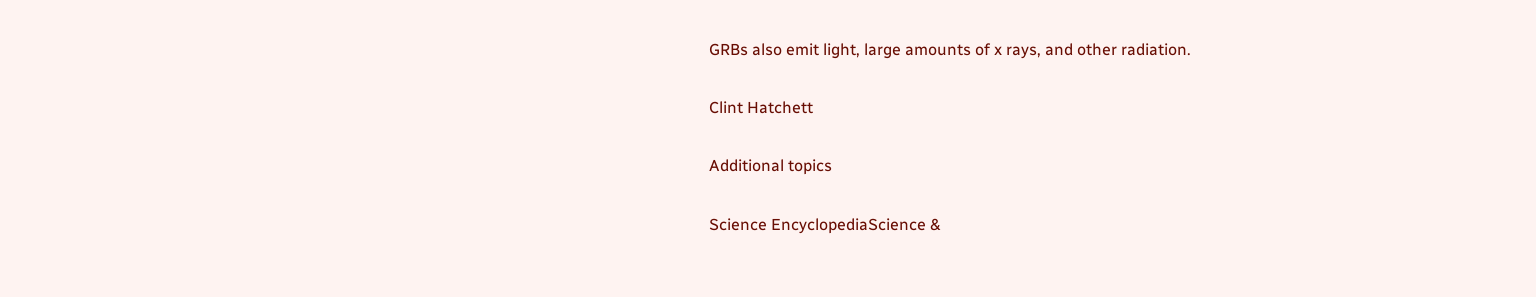GRBs also emit light, large amounts of x rays, and other radiation.

Clint Hatchett

Additional topics

Science EncyclopediaScience &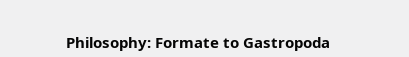Philosophy: Formate to Gastropoda